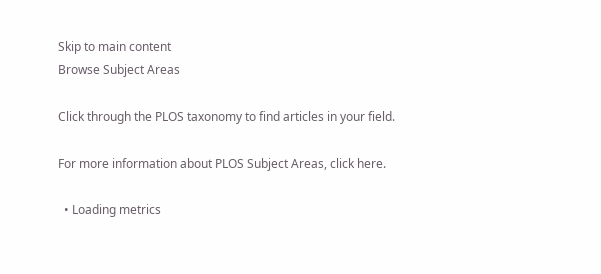Skip to main content
Browse Subject Areas

Click through the PLOS taxonomy to find articles in your field.

For more information about PLOS Subject Areas, click here.

  • Loading metrics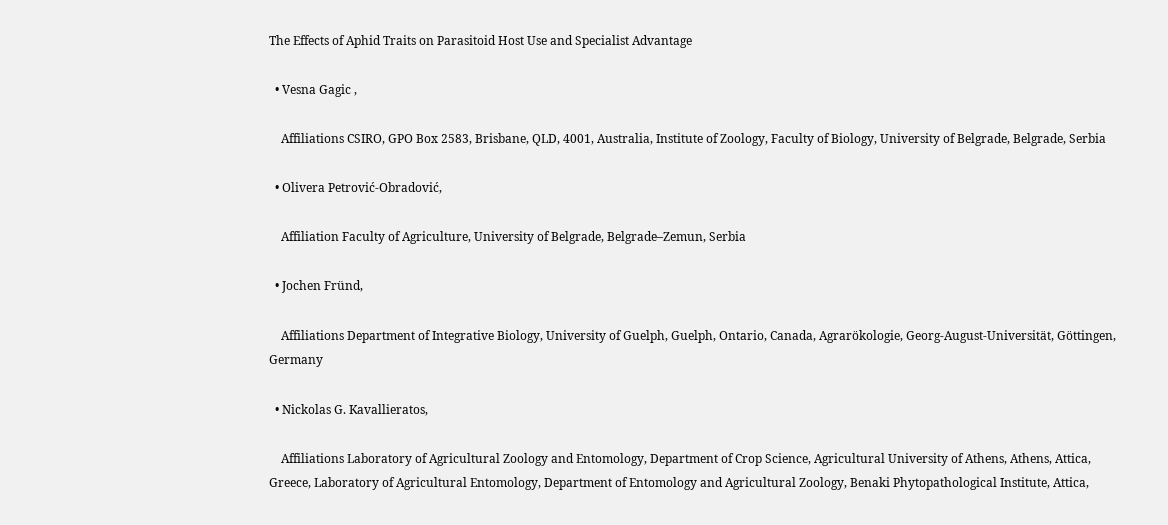The Effects of Aphid Traits on Parasitoid Host Use and Specialist Advantage

  • Vesna Gagic ,

    Affiliations CSIRO, GPO Box 2583, Brisbane, QLD, 4001, Australia, Institute of Zoology, Faculty of Biology, University of Belgrade, Belgrade, Serbia

  • Olivera Petrović-Obradović,

    Affiliation Faculty of Agriculture, University of Belgrade, Belgrade–Zemun, Serbia

  • Jochen Fründ,

    Affiliations Department of Integrative Biology, University of Guelph, Guelph, Ontario, Canada, Agrarökologie, Georg-August-Universität, Göttingen, Germany

  • Nickolas G. Kavallieratos,

    Affiliations Laboratory of Agricultural Zoology and Entomology, Department of Crop Science, Agricultural University of Athens, Athens, Attica, Greece, Laboratory of Agricultural Entomology, Department of Entomology and Agricultural Zoology, Benaki Phytopathological Institute, Attica,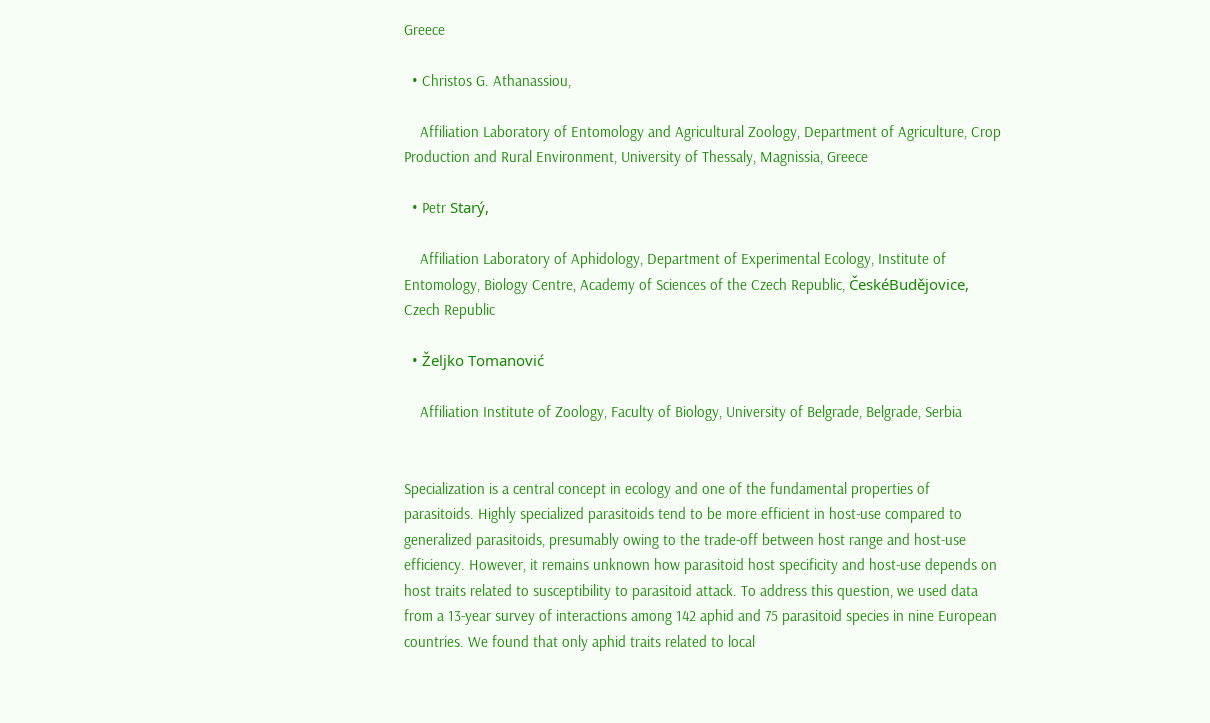Greece

  • Christos G. Athanassiou,

    Affiliation Laboratory of Entomology and Agricultural Zoology, Department of Agriculture, Crop Production and Rural Environment, University of Thessaly, Magnissia, Greece

  • Petr Starý,

    Affiliation Laboratory of Aphidology, Department of Experimental Ecology, Institute of Entomology, Biology Centre, Academy of Sciences of the Czech Republic, ČeskéBudějovice, Czech Republic

  • Željko Tomanović

    Affiliation Institute of Zoology, Faculty of Biology, University of Belgrade, Belgrade, Serbia


Specialization is a central concept in ecology and one of the fundamental properties of parasitoids. Highly specialized parasitoids tend to be more efficient in host-use compared to generalized parasitoids, presumably owing to the trade-off between host range and host-use efficiency. However, it remains unknown how parasitoid host specificity and host-use depends on host traits related to susceptibility to parasitoid attack. To address this question, we used data from a 13-year survey of interactions among 142 aphid and 75 parasitoid species in nine European countries. We found that only aphid traits related to local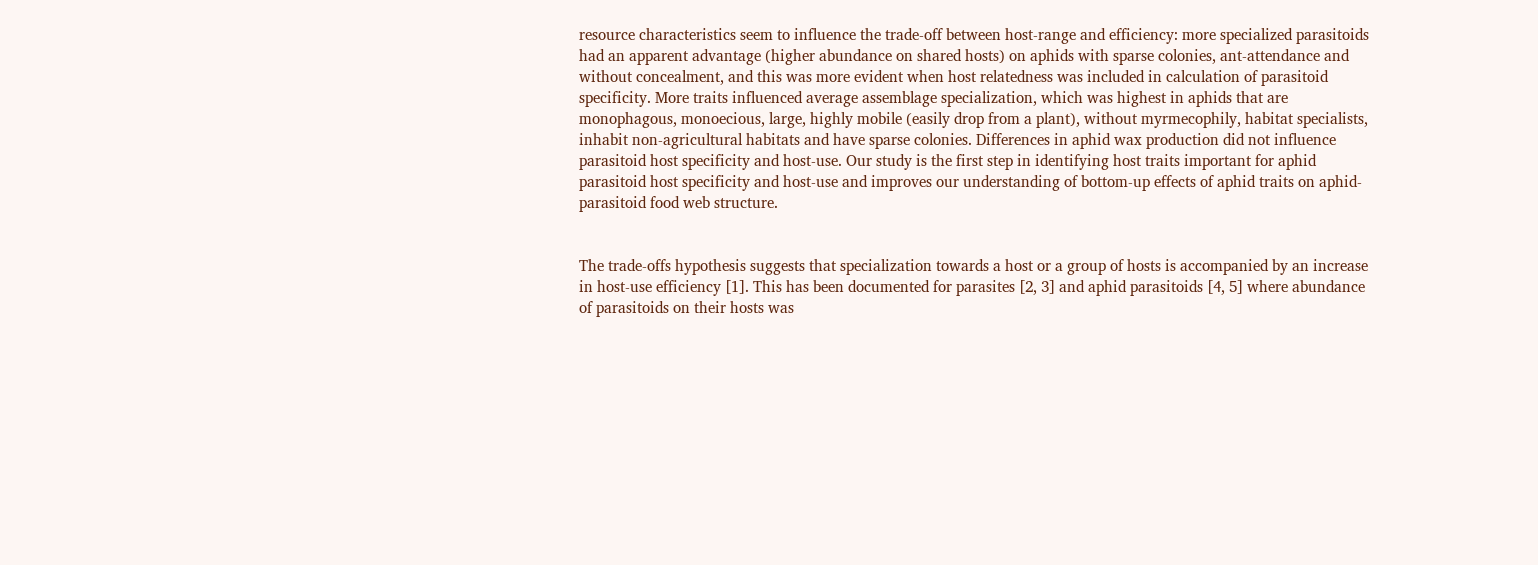resource characteristics seem to influence the trade-off between host-range and efficiency: more specialized parasitoids had an apparent advantage (higher abundance on shared hosts) on aphids with sparse colonies, ant-attendance and without concealment, and this was more evident when host relatedness was included in calculation of parasitoid specificity. More traits influenced average assemblage specialization, which was highest in aphids that are monophagous, monoecious, large, highly mobile (easily drop from a plant), without myrmecophily, habitat specialists, inhabit non-agricultural habitats and have sparse colonies. Differences in aphid wax production did not influence parasitoid host specificity and host-use. Our study is the first step in identifying host traits important for aphid parasitoid host specificity and host-use and improves our understanding of bottom-up effects of aphid traits on aphid-parasitoid food web structure.


The trade-offs hypothesis suggests that specialization towards a host or a group of hosts is accompanied by an increase in host-use efficiency [1]. This has been documented for parasites [2, 3] and aphid parasitoids [4, 5] where abundance of parasitoids on their hosts was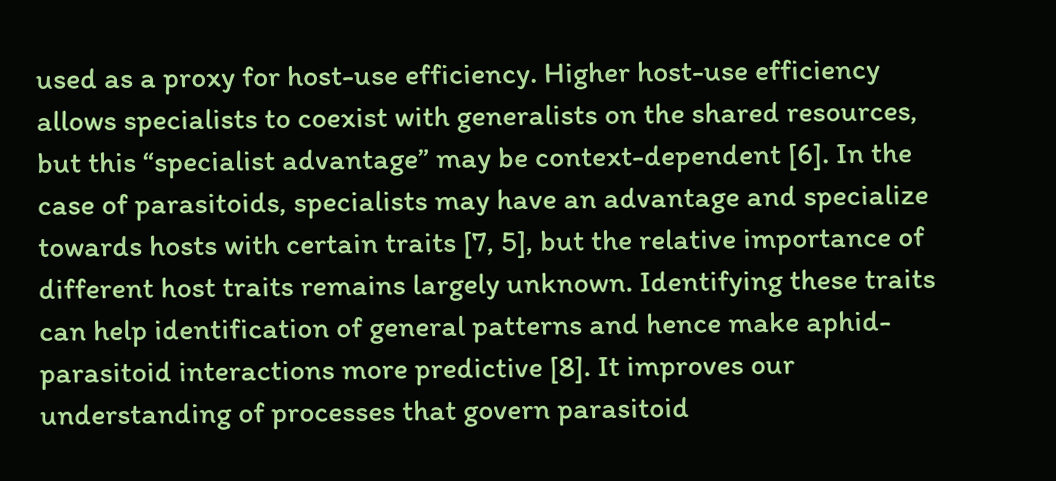used as a proxy for host-use efficiency. Higher host-use efficiency allows specialists to coexist with generalists on the shared resources, but this “specialist advantage” may be context-dependent [6]. In the case of parasitoids, specialists may have an advantage and specialize towards hosts with certain traits [7, 5], but the relative importance of different host traits remains largely unknown. Identifying these traits can help identification of general patterns and hence make aphid-parasitoid interactions more predictive [8]. It improves our understanding of processes that govern parasitoid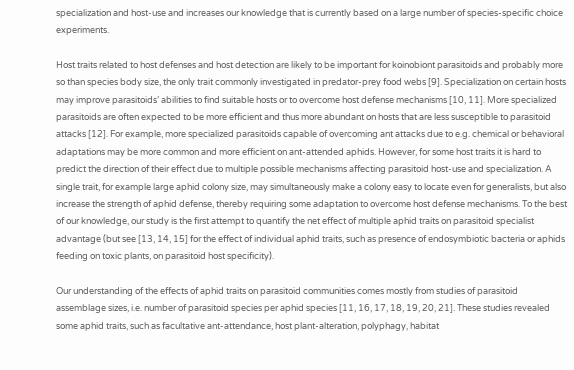specialization and host-use and increases our knowledge that is currently based on a large number of species-specific choice experiments.

Host traits related to host defenses and host detection are likely to be important for koinobiont parasitoids and probably more so than species body size, the only trait commonly investigated in predator-prey food webs [9]. Specialization on certain hosts may improve parasitoids’ abilities to find suitable hosts or to overcome host defense mechanisms [10, 11]. More specialized parasitoids are often expected to be more efficient and thus more abundant on hosts that are less susceptible to parasitoid attacks [12]. For example, more specialized parasitoids capable of overcoming ant attacks due to e.g. chemical or behavioral adaptations may be more common and more efficient on ant-attended aphids. However, for some host traits it is hard to predict the direction of their effect due to multiple possible mechanisms affecting parasitoid host-use and specialization. A single trait, for example large aphid colony size, may simultaneously make a colony easy to locate even for generalists, but also increase the strength of aphid defense, thereby requiring some adaptation to overcome host defense mechanisms. To the best of our knowledge, our study is the first attempt to quantify the net effect of multiple aphid traits on parasitoid specialist advantage (but see [13, 14, 15] for the effect of individual aphid traits, such as presence of endosymbiotic bacteria or aphids feeding on toxic plants, on parasitoid host specificity).

Our understanding of the effects of aphid traits on parasitoid communities comes mostly from studies of parasitoid assemblage sizes, i.e. number of parasitoid species per aphid species [11, 16, 17, 18, 19, 20, 21]. These studies revealed some aphid traits, such as facultative ant-attendance, host plant-alteration, polyphagy, habitat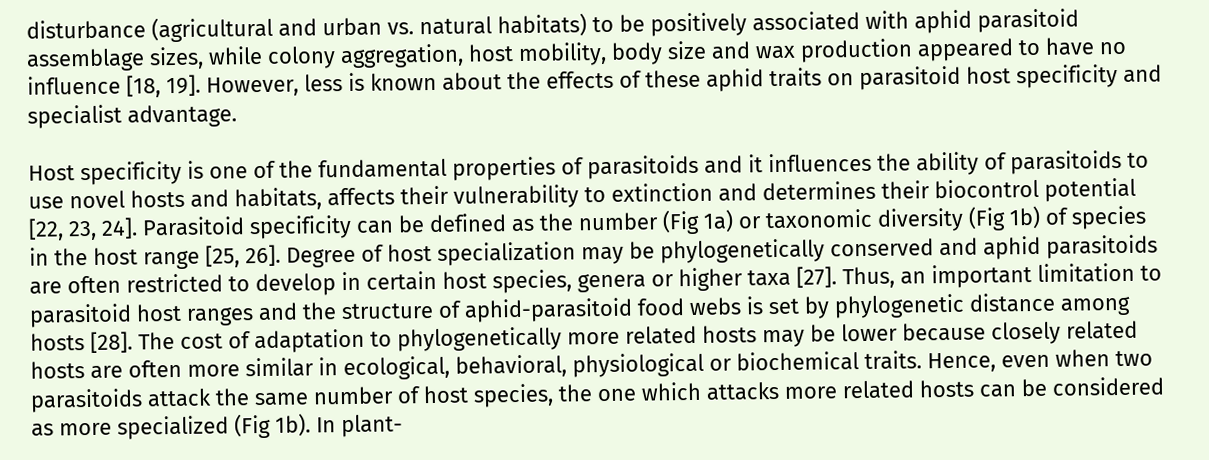disturbance (agricultural and urban vs. natural habitats) to be positively associated with aphid parasitoid assemblage sizes, while colony aggregation, host mobility, body size and wax production appeared to have no influence [18, 19]. However, less is known about the effects of these aphid traits on parasitoid host specificity and specialist advantage.

Host specificity is one of the fundamental properties of parasitoids and it influences the ability of parasitoids to use novel hosts and habitats, affects their vulnerability to extinction and determines their biocontrol potential [22, 23, 24]. Parasitoid specificity can be defined as the number (Fig 1a) or taxonomic diversity (Fig 1b) of species in the host range [25, 26]. Degree of host specialization may be phylogenetically conserved and aphid parasitoids are often restricted to develop in certain host species, genera or higher taxa [27]. Thus, an important limitation to parasitoid host ranges and the structure of aphid-parasitoid food webs is set by phylogenetic distance among hosts [28]. The cost of adaptation to phylogenetically more related hosts may be lower because closely related hosts are often more similar in ecological, behavioral, physiological or biochemical traits. Hence, even when two parasitoids attack the same number of host species, the one which attacks more related hosts can be considered as more specialized (Fig 1b). In plant-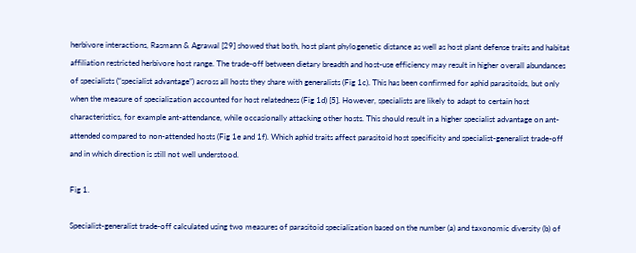herbivore interactions, Rasmann & Agrawal [29] showed that both, host plant phylogenetic distance as well as host plant defense traits and habitat affiliation restricted herbivore host range. The trade-off between dietary breadth and host-use efficiency may result in higher overall abundances of specialists (“specialist advantage”) across all hosts they share with generalists (Fig 1c). This has been confirmed for aphid parasitoids, but only when the measure of specialization accounted for host relatedness (Fig 1d) [5]. However, specialists are likely to adapt to certain host characteristics, for example ant-attendance, while occasionally attacking other hosts. This should result in a higher specialist advantage on ant-attended compared to non-attended hosts (Fig 1e and 1f). Which aphid traits affect parasitoid host specificity and specialist-generalist trade-off and in which direction is still not well understood.

Fig 1.

Specialist-generalist trade-off calculated using two measures of parasitoid specialization based on the number (a) and taxonomic diversity (b) of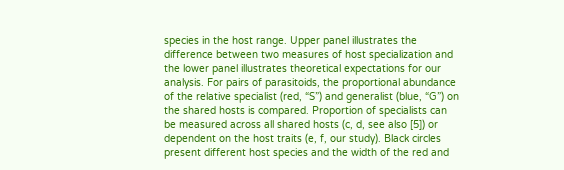species in the host range. Upper panel illustrates the difference between two measures of host specialization and the lower panel illustrates theoretical expectations for our analysis. For pairs of parasitoids, the proportional abundance of the relative specialist (red, “S”) and generalist (blue, “G”) on the shared hosts is compared. Proportion of specialists can be measured across all shared hosts (c, d, see also [5]) or dependent on the host traits (e, f, our study). Black circles present different host species and the width of the red and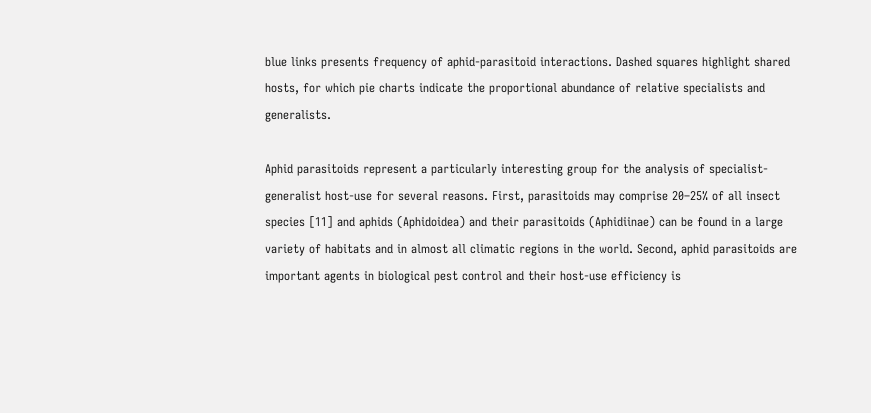blue links presents frequency of aphid-parasitoid interactions. Dashed squares highlight shared hosts, for which pie charts indicate the proportional abundance of relative specialists and generalists.

Aphid parasitoids represent a particularly interesting group for the analysis of specialist-generalist host-use for several reasons. First, parasitoids may comprise 20–25% of all insect species [11] and aphids (Aphidoidea) and their parasitoids (Aphidiinae) can be found in a large variety of habitats and in almost all climatic regions in the world. Second, aphid parasitoids are important agents in biological pest control and their host-use efficiency is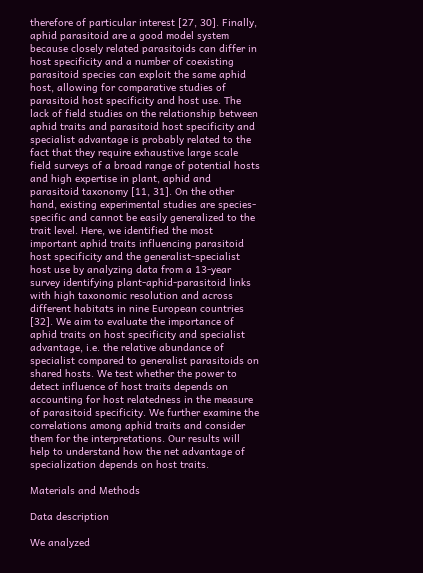therefore of particular interest [27, 30]. Finally, aphid parasitoid are a good model system because closely related parasitoids can differ in host specificity and a number of coexisting parasitoid species can exploit the same aphid host, allowing for comparative studies of parasitoid host specificity and host use. The lack of field studies on the relationship between aphid traits and parasitoid host specificity and specialist advantage is probably related to the fact that they require exhaustive large scale field surveys of a broad range of potential hosts and high expertise in plant, aphid and parasitoid taxonomy [11, 31]. On the other hand, existing experimental studies are species-specific and cannot be easily generalized to the trait level. Here, we identified the most important aphid traits influencing parasitoid host specificity and the generalist-specialist host use by analyzing data from a 13-year survey identifying plant-aphid-parasitoid links with high taxonomic resolution and across different habitats in nine European countries [32]. We aim to evaluate the importance of aphid traits on host specificity and specialist advantage, i.e. the relative abundance of specialist compared to generalist parasitoids on shared hosts. We test whether the power to detect influence of host traits depends on accounting for host relatedness in the measure of parasitoid specificity. We further examine the correlations among aphid traits and consider them for the interpretations. Our results will help to understand how the net advantage of specialization depends on host traits.

Materials and Methods

Data description

We analyzed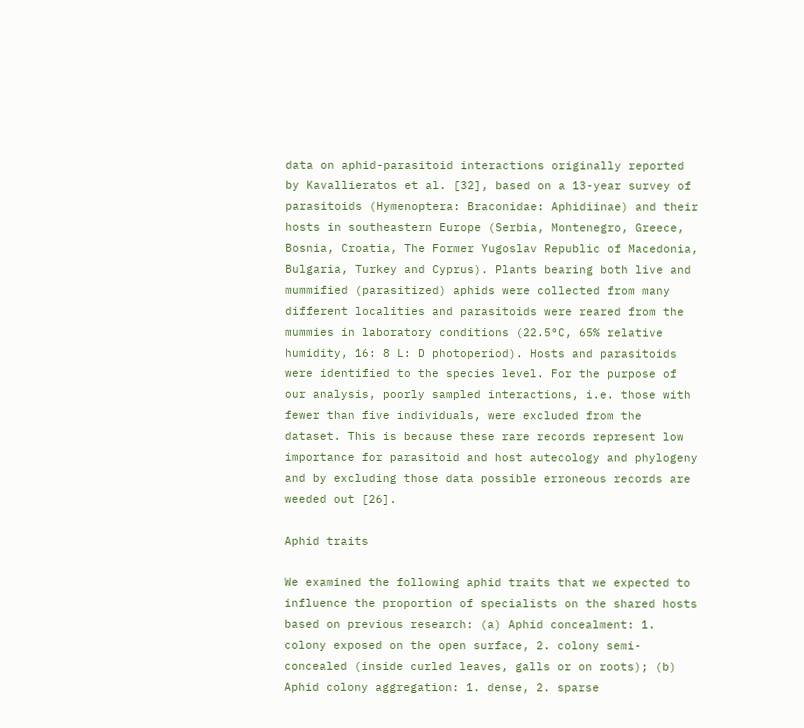data on aphid-parasitoid interactions originally reported by Kavallieratos et al. [32], based on a 13-year survey of parasitoids (Hymenoptera: Braconidae: Aphidiinae) and their hosts in southeastern Europe (Serbia, Montenegro, Greece, Bosnia, Croatia, The Former Yugoslav Republic of Macedonia, Bulgaria, Turkey and Cyprus). Plants bearing both live and mummified (parasitized) aphids were collected from many different localities and parasitoids were reared from the mummies in laboratory conditions (22.5°C, 65% relative humidity, 16: 8 L: D photoperiod). Hosts and parasitoids were identified to the species level. For the purpose of our analysis, poorly sampled interactions, i.e. those with fewer than five individuals, were excluded from the dataset. This is because these rare records represent low importance for parasitoid and host autecology and phylogeny and by excluding those data possible erroneous records are weeded out [26].

Aphid traits

We examined the following aphid traits that we expected to influence the proportion of specialists on the shared hosts based on previous research: (a) Aphid concealment: 1. colony exposed on the open surface, 2. colony semi-concealed (inside curled leaves, galls or on roots); (b) Aphid colony aggregation: 1. dense, 2. sparse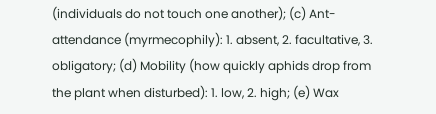(individuals do not touch one another); (c) Ant-attendance (myrmecophily): 1. absent, 2. facultative, 3. obligatory; (d) Mobility (how quickly aphids drop from the plant when disturbed): 1. low, 2. high; (e) Wax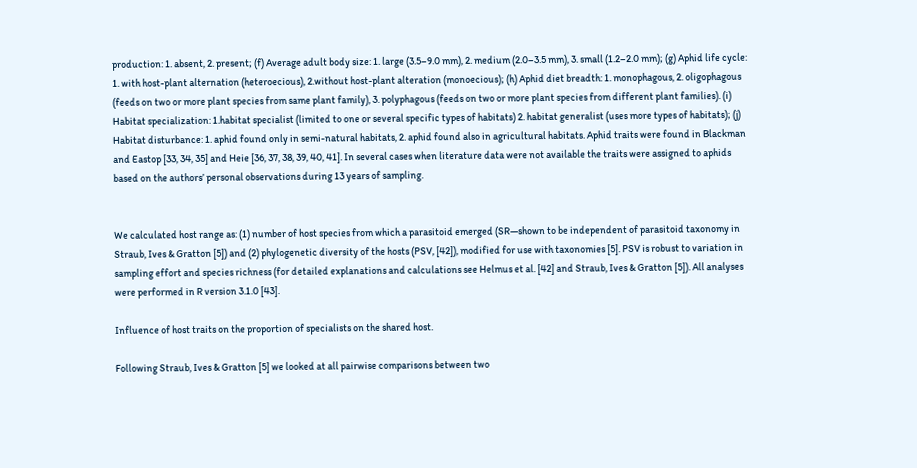production: 1. absent, 2. present; (f) Average adult body size: 1. large (3.5–9.0 mm), 2. medium (2.0–3.5 mm), 3. small (1.2–2.0 mm); (g) Aphid life cycle: 1. with host-plant alternation (heteroecious), 2.without host-plant alteration (monoecious); (h) Aphid diet breadth: 1. monophagous, 2. oligophagous (feeds on two or more plant species from same plant family), 3. polyphagous (feeds on two or more plant species from different plant families). (i) Habitat specialization: 1.habitat specialist (limited to one or several specific types of habitats) 2. habitat generalist (uses more types of habitats); (j) Habitat disturbance: 1. aphid found only in semi-natural habitats, 2. aphid found also in agricultural habitats. Aphid traits were found in Blackman and Eastop [33, 34, 35] and Heie [36, 37, 38, 39, 40, 41]. In several cases when literature data were not available the traits were assigned to aphids based on the authors’ personal observations during 13 years of sampling.


We calculated host range as: (1) number of host species from which a parasitoid emerged (SR—shown to be independent of parasitoid taxonomy in Straub, Ives & Gratton [5]) and (2) phylogenetic diversity of the hosts (PSV, [42]), modified for use with taxonomies [5]. PSV is robust to variation in sampling effort and species richness (for detailed explanations and calculations see Helmus et al. [42] and Straub, Ives & Gratton [5]). All analyses were performed in R version 3.1.0 [43].

Influence of host traits on the proportion of specialists on the shared host.

Following Straub, Ives & Gratton [5] we looked at all pairwise comparisons between two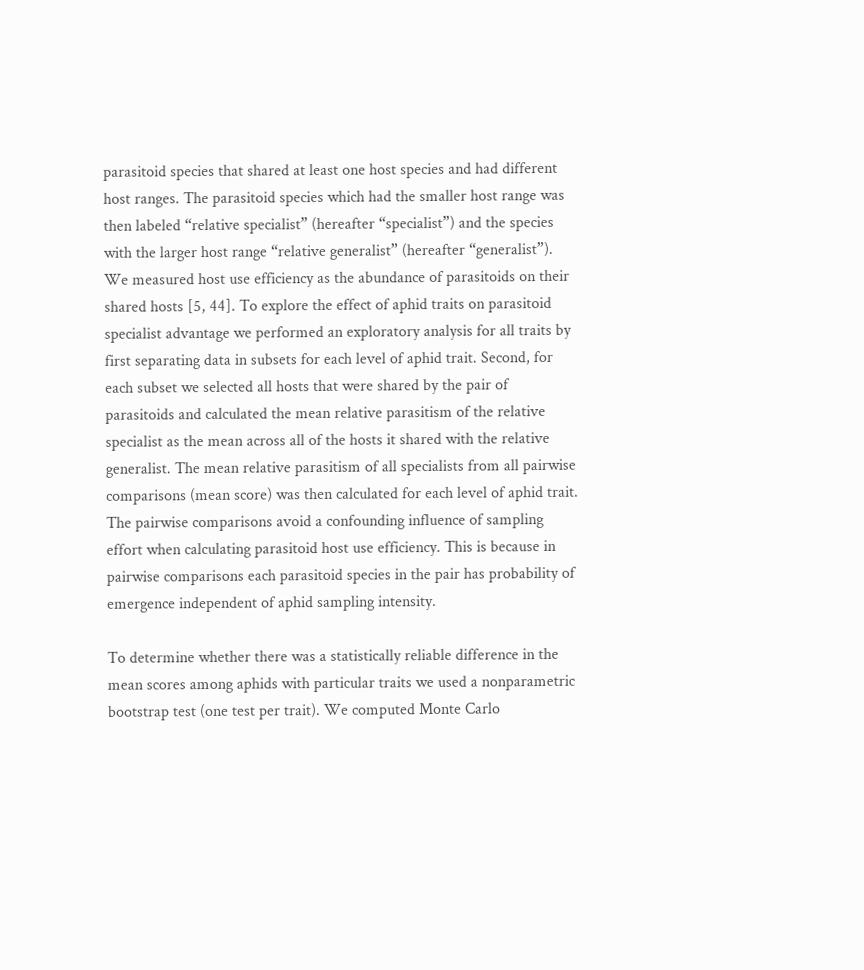parasitoid species that shared at least one host species and had different host ranges. The parasitoid species which had the smaller host range was then labeled “relative specialist” (hereafter “specialist”) and the species with the larger host range “relative generalist” (hereafter “generalist”). We measured host use efficiency as the abundance of parasitoids on their shared hosts [5, 44]. To explore the effect of aphid traits on parasitoid specialist advantage we performed an exploratory analysis for all traits by first separating data in subsets for each level of aphid trait. Second, for each subset we selected all hosts that were shared by the pair of parasitoids and calculated the mean relative parasitism of the relative specialist as the mean across all of the hosts it shared with the relative generalist. The mean relative parasitism of all specialists from all pairwise comparisons (mean score) was then calculated for each level of aphid trait. The pairwise comparisons avoid a confounding influence of sampling effort when calculating parasitoid host use efficiency. This is because in pairwise comparisons each parasitoid species in the pair has probability of emergence independent of aphid sampling intensity.

To determine whether there was a statistically reliable difference in the mean scores among aphids with particular traits we used a nonparametric bootstrap test (one test per trait). We computed Monte Carlo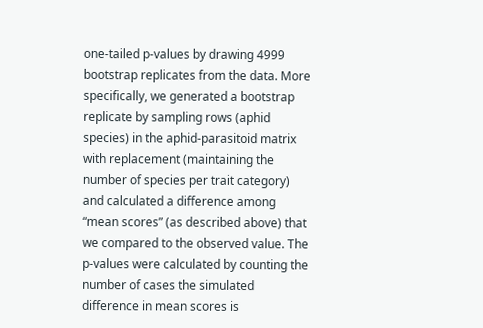one-tailed p-values by drawing 4999 bootstrap replicates from the data. More specifically, we generated a bootstrap replicate by sampling rows (aphid species) in the aphid-parasitoid matrix with replacement (maintaining the number of species per trait category) and calculated a difference among “mean scores” (as described above) that we compared to the observed value. The p-values were calculated by counting the number of cases the simulated difference in mean scores is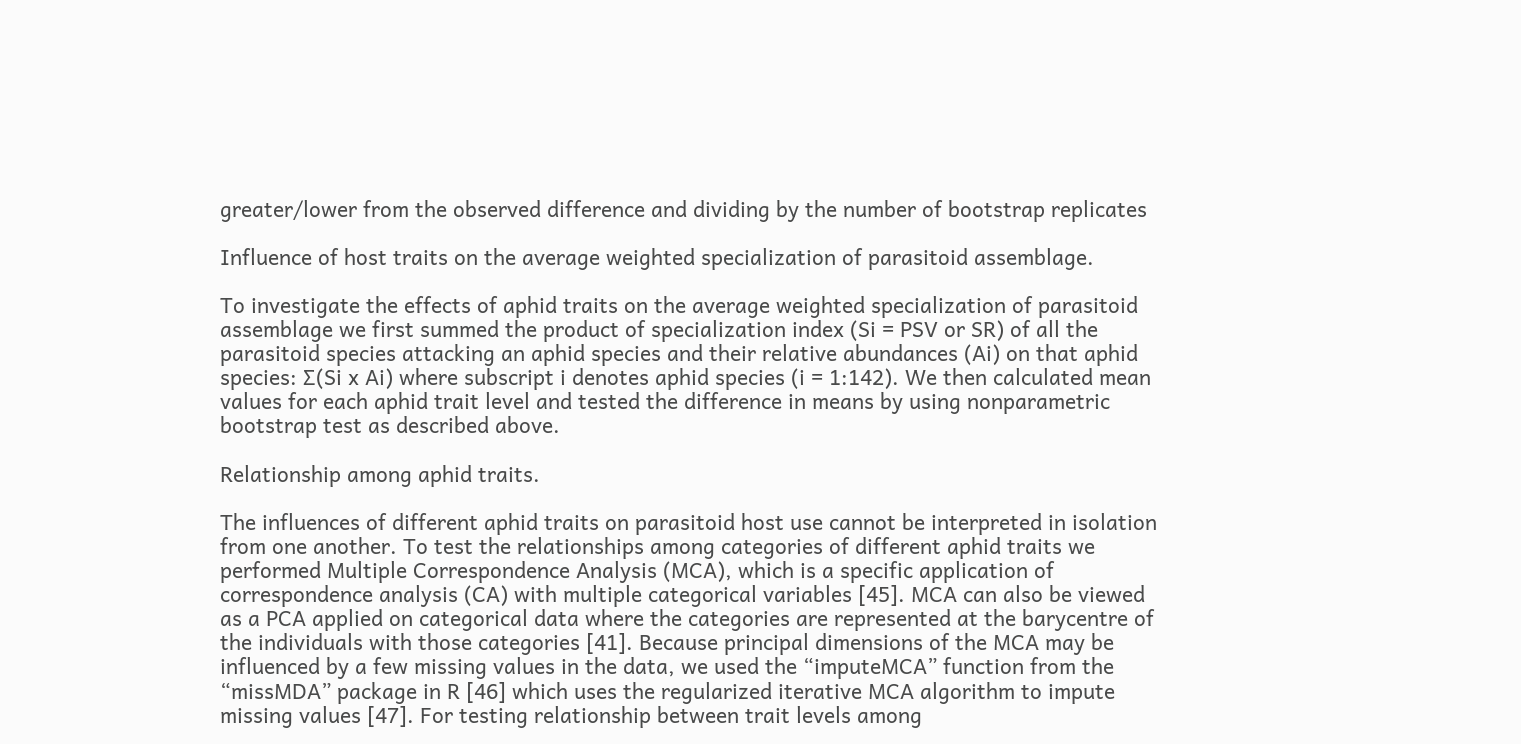greater/lower from the observed difference and dividing by the number of bootstrap replicates

Influence of host traits on the average weighted specialization of parasitoid assemblage.

To investigate the effects of aphid traits on the average weighted specialization of parasitoid assemblage we first summed the product of specialization index (Si = PSV or SR) of all the parasitoid species attacking an aphid species and their relative abundances (Ai) on that aphid species: ∑(Si x Ai) where subscript i denotes aphid species (i = 1:142). We then calculated mean values for each aphid trait level and tested the difference in means by using nonparametric bootstrap test as described above.

Relationship among aphid traits.

The influences of different aphid traits on parasitoid host use cannot be interpreted in isolation from one another. To test the relationships among categories of different aphid traits we performed Multiple Correspondence Analysis (MCA), which is a specific application of correspondence analysis (CA) with multiple categorical variables [45]. MCA can also be viewed as a PCA applied on categorical data where the categories are represented at the barycentre of the individuals with those categories [41]. Because principal dimensions of the MCA may be influenced by a few missing values in the data, we used the “imputeMCA” function from the “missMDA” package in R [46] which uses the regularized iterative MCA algorithm to impute missing values [47]. For testing relationship between trait levels among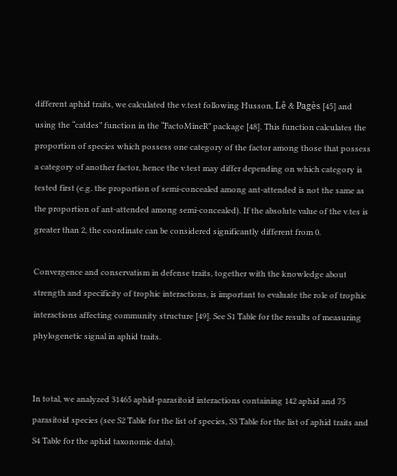different aphid traits, we calculated the v.test following Husson, Lê & Pagès [45] and using the “catdes” function in the “FactoMineR” package [48]. This function calculates the proportion of species which possess one category of the factor among those that possess a category of another factor, hence the v.test may differ depending on which category is tested first (e.g. the proportion of semi-concealed among ant-attended is not the same as the proportion of ant-attended among semi-concealed). If the absolute value of the v.tes is greater than 2, the coordinate can be considered significantly different from 0.

Convergence and conservatism in defense traits, together with the knowledge about strength and specificity of trophic interactions, is important to evaluate the role of trophic interactions affecting community structure [49]. See S1 Table for the results of measuring phylogenetic signal in aphid traits.


In total, we analyzed 31465 aphid-parasitoid interactions containing 142 aphid and 75 parasitoid species (see S2 Table for the list of species, S3 Table for the list of aphid traits and S4 Table for the aphid taxonomic data).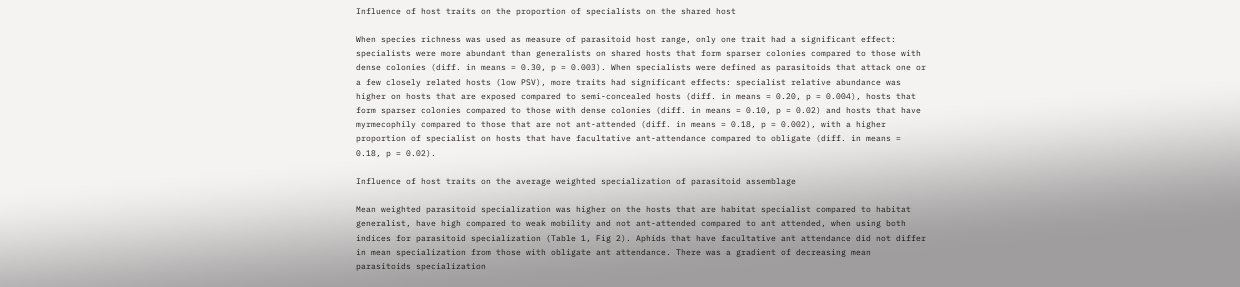Influence of host traits on the proportion of specialists on the shared host

When species richness was used as measure of parasitoid host range, only one trait had a significant effect: specialists were more abundant than generalists on shared hosts that form sparser colonies compared to those with dense colonies (diff. in means = 0.30, p = 0.003). When specialists were defined as parasitoids that attack one or a few closely related hosts (low PSV), more traits had significant effects: specialist relative abundance was higher on hosts that are exposed compared to semi-concealed hosts (diff. in means = 0.20, p = 0.004), hosts that form sparser colonies compared to those with dense colonies (diff. in means = 0.10, p = 0.02) and hosts that have myrmecophily compared to those that are not ant-attended (diff. in means = 0.18, p = 0.002), with a higher proportion of specialist on hosts that have facultative ant-attendance compared to obligate (diff. in means = 0.18, p = 0.02).

Influence of host traits on the average weighted specialization of parasitoid assemblage

Mean weighted parasitoid specialization was higher on the hosts that are habitat specialist compared to habitat generalist, have high compared to weak mobility and not ant-attended compared to ant attended, when using both indices for parasitoid specialization (Table 1, Fig 2). Aphids that have facultative ant attendance did not differ in mean specialization from those with obligate ant attendance. There was a gradient of decreasing mean parasitoids specialization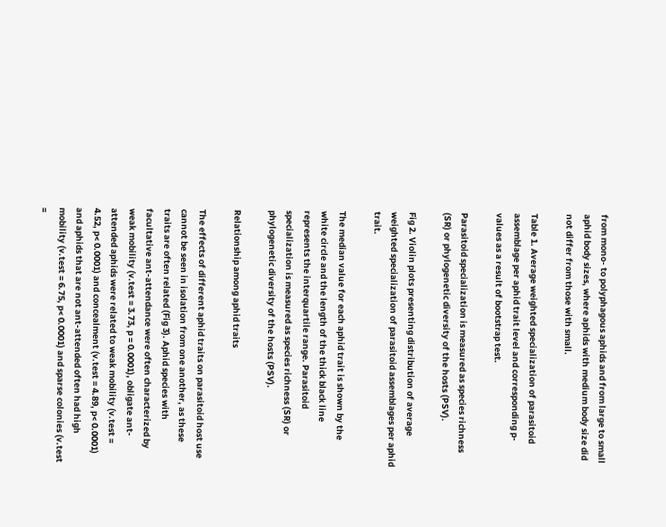from mono- to polyphagous aphids and from large to small aphid body sizes, where aphids with medium body size did not differ from those with small.

Table 1. Average weighted specialization of parasitoid assemblage per aphid trait level and corresponding p-values as a result of bootstrap test.

Parasitoid specialization is measured as species richness (SR) or phylogenetic diversity of the hosts (PSV).

Fig 2. Violin plots presenting distribution of average weighted specialization of parasitoid assemblages per aphid trait.

The median value for each aphid trait is shown by the white circle and the length of the thick black line represents the interquartile range. Parasitoid specialization is measured as species richness (SR) or phylogenetic diversity of the hosts (PSV).

Relationship among aphid traits

The effects of different aphid traits on parasitoid host use cannot be seen in isolation from one another, as these traits are often related (Fig 3). Aphid species with facultative ant-attendance were often characterized by weak mobility (v.test = 3.73, p = 0.0001), obligate ant-attended aphids were related to weak mobility (v.test = 4.52, p< 0.0001) and concealment (v.test = 4.89, p< 0.0001) and aphids that are not ant-attended often had high mobility (v.test = 6.75, p< 0.0001) and sparse colonies (v.test =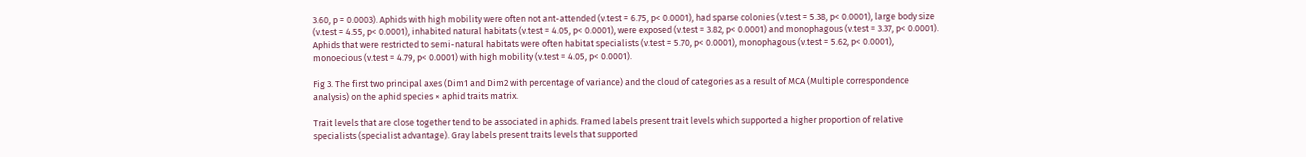3.60, p = 0.0003). Aphids with high mobility were often not ant-attended (v.test = 6.75, p< 0.0001), had sparse colonies (v.test = 5.38, p< 0.0001), large body size (v.test = 4.55, p< 0.0001), inhabited natural habitats (v.test = 4.05, p< 0.0001), were exposed (v.test = 3.82, p< 0.0001) and monophagous (v.test = 3.37, p< 0.0001). Aphids that were restricted to semi-natural habitats were often habitat specialists (v.test = 5.70, p< 0.0001), monophagous (v.test = 5.62, p< 0.0001), monoecious (v.test = 4.79, p< 0.0001) with high mobility (v.test = 4.05, p< 0.0001).

Fig 3. The first two principal axes (Dim1 and Dim2 with percentage of variance) and the cloud of categories as a result of MCA (Multiple correspondence analysis) on the aphid species × aphid traits matrix.

Trait levels that are close together tend to be associated in aphids. Framed labels present trait levels which supported a higher proportion of relative specialists (specialist advantage). Gray labels present traits levels that supported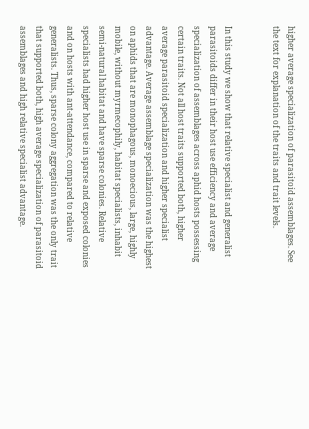higher average specialization of parasitoid assemblages. See the text for explanation of the traits and trait levels.


In this study we show that relative specialist and generalist parasitoids differ in their host use efficiency and average specialization of assemblages across aphid hosts possessing certain traits. Not all host traits supported both, higher average parasitoid specialization and higher specialist advantage. Average assemblage specialization was the highest on aphids that are monophagous, monoecious, large, highly mobile, without myrmecophily, habitat specialists, inhabit semi-natural habitat and have sparse colonies. Relative specialists had higher host use in sparse and exposed colonies and on hosts with ant-attendance, compared to relative generalists. Thus, sparse colony aggregation was the only trait that supported both, high average specialization of parasitoid assemblages and high relative specialist advantage.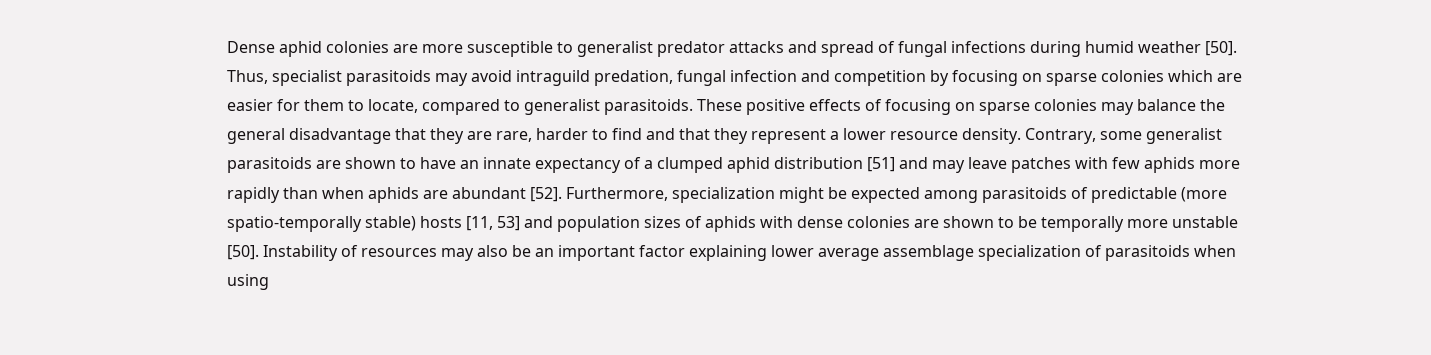Dense aphid colonies are more susceptible to generalist predator attacks and spread of fungal infections during humid weather [50]. Thus, specialist parasitoids may avoid intraguild predation, fungal infection and competition by focusing on sparse colonies which are easier for them to locate, compared to generalist parasitoids. These positive effects of focusing on sparse colonies may balance the general disadvantage that they are rare, harder to find and that they represent a lower resource density. Contrary, some generalist parasitoids are shown to have an innate expectancy of a clumped aphid distribution [51] and may leave patches with few aphids more rapidly than when aphids are abundant [52]. Furthermore, specialization might be expected among parasitoids of predictable (more spatio-temporally stable) hosts [11, 53] and population sizes of aphids with dense colonies are shown to be temporally more unstable [50]. Instability of resources may also be an important factor explaining lower average assemblage specialization of parasitoids when using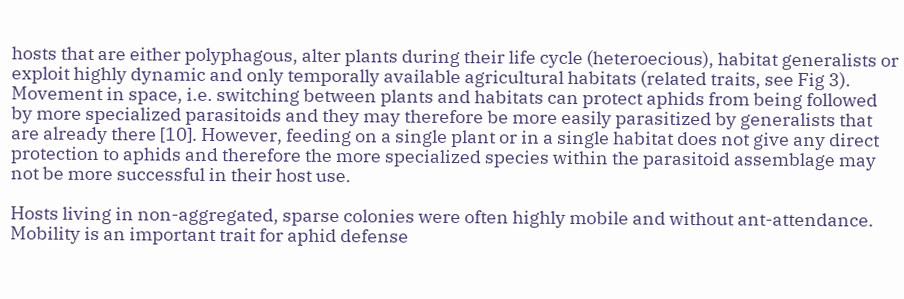hosts that are either polyphagous, alter plants during their life cycle (heteroecious), habitat generalists or exploit highly dynamic and only temporally available agricultural habitats (related traits, see Fig 3). Movement in space, i.e. switching between plants and habitats can protect aphids from being followed by more specialized parasitoids and they may therefore be more easily parasitized by generalists that are already there [10]. However, feeding on a single plant or in a single habitat does not give any direct protection to aphids and therefore the more specialized species within the parasitoid assemblage may not be more successful in their host use.

Hosts living in non-aggregated, sparse colonies were often highly mobile and without ant-attendance. Mobility is an important trait for aphid defense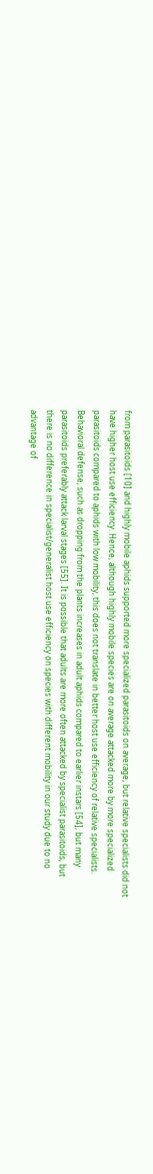from parasitoids [10] and highly mobile aphids supported more specialized parasitoids on average, but relative specialists did not have higher host use efficiency. Hence, although highly mobile species are on average attacked more by more specialized parasitoids compared to aphids with low mobility, this does not translate in better host use efficiency of relative specialists. Behavioral defense, such as dropping from the plants increases in adult aphids compared to earlier instars [54], but many parasitoids preferably attack larval stages [55]. It is possible that adults are more often attacked by specialist parasitoids, but there is no difference in specialist/generalist host use efficiency on species with different mobility in our study due to no advantage of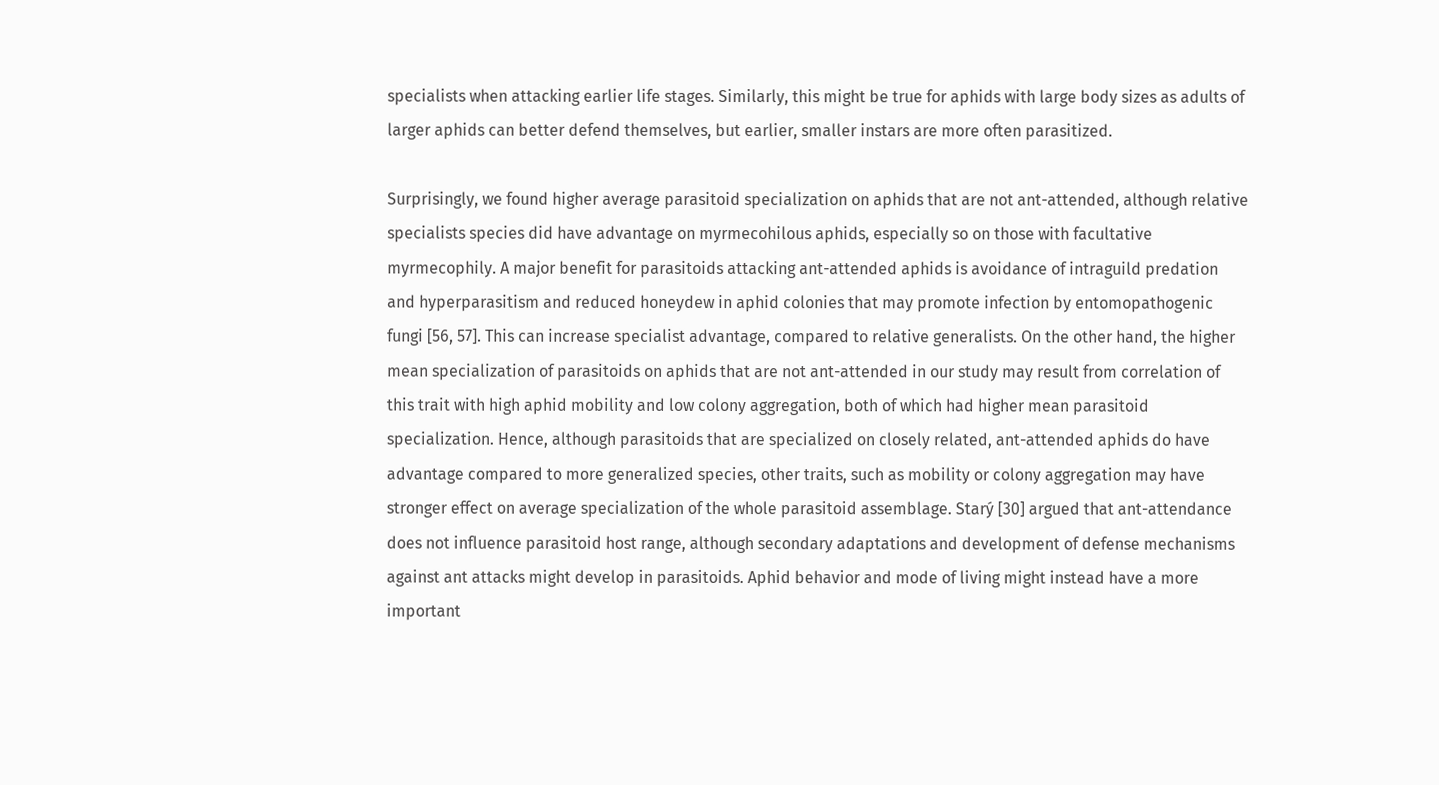specialists when attacking earlier life stages. Similarly, this might be true for aphids with large body sizes as adults of larger aphids can better defend themselves, but earlier, smaller instars are more often parasitized.

Surprisingly, we found higher average parasitoid specialization on aphids that are not ant-attended, although relative specialists species did have advantage on myrmecohilous aphids, especially so on those with facultative myrmecophily. A major benefit for parasitoids attacking ant-attended aphids is avoidance of intraguild predation and hyperparasitism and reduced honeydew in aphid colonies that may promote infection by entomopathogenic fungi [56, 57]. This can increase specialist advantage, compared to relative generalists. On the other hand, the higher mean specialization of parasitoids on aphids that are not ant-attended in our study may result from correlation of this trait with high aphid mobility and low colony aggregation, both of which had higher mean parasitoid specialization. Hence, although parasitoids that are specialized on closely related, ant-attended aphids do have advantage compared to more generalized species, other traits, such as mobility or colony aggregation may have stronger effect on average specialization of the whole parasitoid assemblage. Starý [30] argued that ant-attendance does not influence parasitoid host range, although secondary adaptations and development of defense mechanisms against ant attacks might develop in parasitoids. Aphid behavior and mode of living might instead have a more important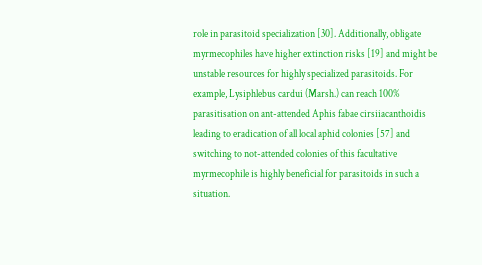role in parasitoid specialization [30]. Additionally, obligate myrmecophiles have higher extinction risks [19] and might be unstable resources for highly specialized parasitoids. For example, Lysiphlebus cardui (Marsh.) can reach 100% parasitisation on ant-attended Aphis fabae cirsiiacanthoidis leading to eradication of all local aphid colonies [57] and switching to not-attended colonies of this facultative myrmecophile is highly beneficial for parasitoids in such a situation.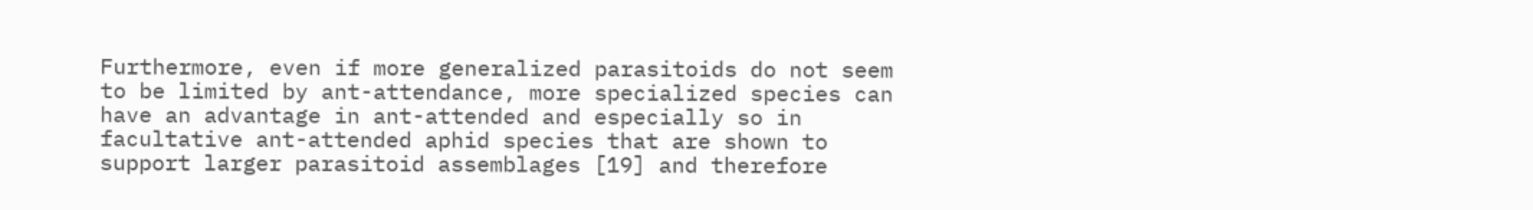Furthermore, even if more generalized parasitoids do not seem to be limited by ant-attendance, more specialized species can have an advantage in ant-attended and especially so in facultative ant-attended aphid species that are shown to support larger parasitoid assemblages [19] and therefore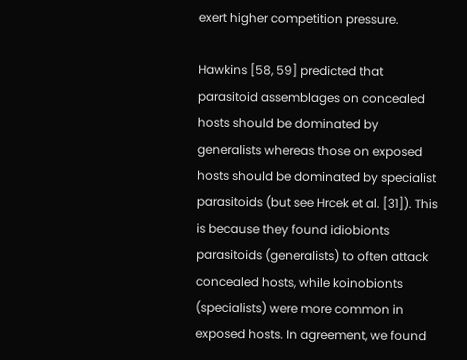exert higher competition pressure.

Hawkins [58, 59] predicted that parasitoid assemblages on concealed hosts should be dominated by generalists whereas those on exposed hosts should be dominated by specialist parasitoids (but see Hrcek et al. [31]). This is because they found idiobionts parasitoids (generalists) to often attack concealed hosts, while koinobionts (specialists) were more common in exposed hosts. In agreement, we found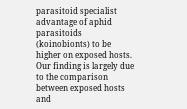parasitoid specialist advantage of aphid parasitoids (koinobionts) to be higher on exposed hosts. Our finding is largely due to the comparison between exposed hosts and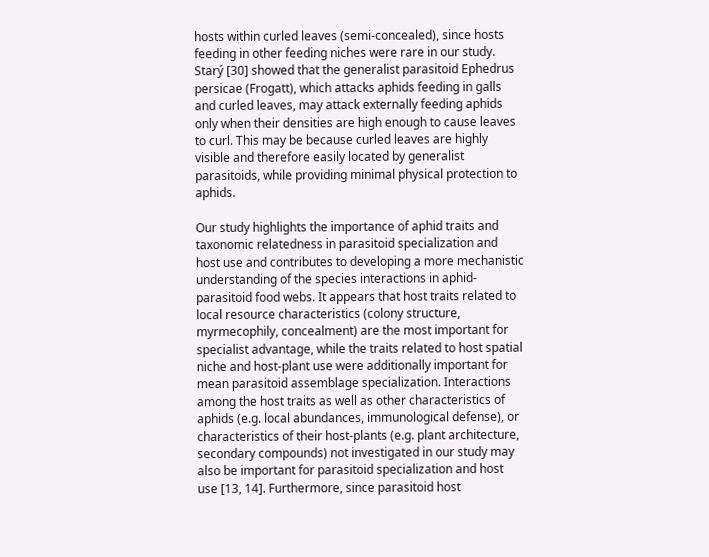hosts within curled leaves (semi-concealed), since hosts feeding in other feeding niches were rare in our study. Starý [30] showed that the generalist parasitoid Ephedrus persicae (Frogatt), which attacks aphids feeding in galls and curled leaves, may attack externally feeding aphids only when their densities are high enough to cause leaves to curl. This may be because curled leaves are highly visible and therefore easily located by generalist parasitoids, while providing minimal physical protection to aphids.

Our study highlights the importance of aphid traits and taxonomic relatedness in parasitoid specialization and host use and contributes to developing a more mechanistic understanding of the species interactions in aphid-parasitoid food webs. It appears that host traits related to local resource characteristics (colony structure, myrmecophily, concealment) are the most important for specialist advantage, while the traits related to host spatial niche and host-plant use were additionally important for mean parasitoid assemblage specialization. Interactions among the host traits as well as other characteristics of aphids (e.g. local abundances, immunological defense), or characteristics of their host-plants (e.g. plant architecture, secondary compounds) not investigated in our study may also be important for parasitoid specialization and host use [13, 14]. Furthermore, since parasitoid host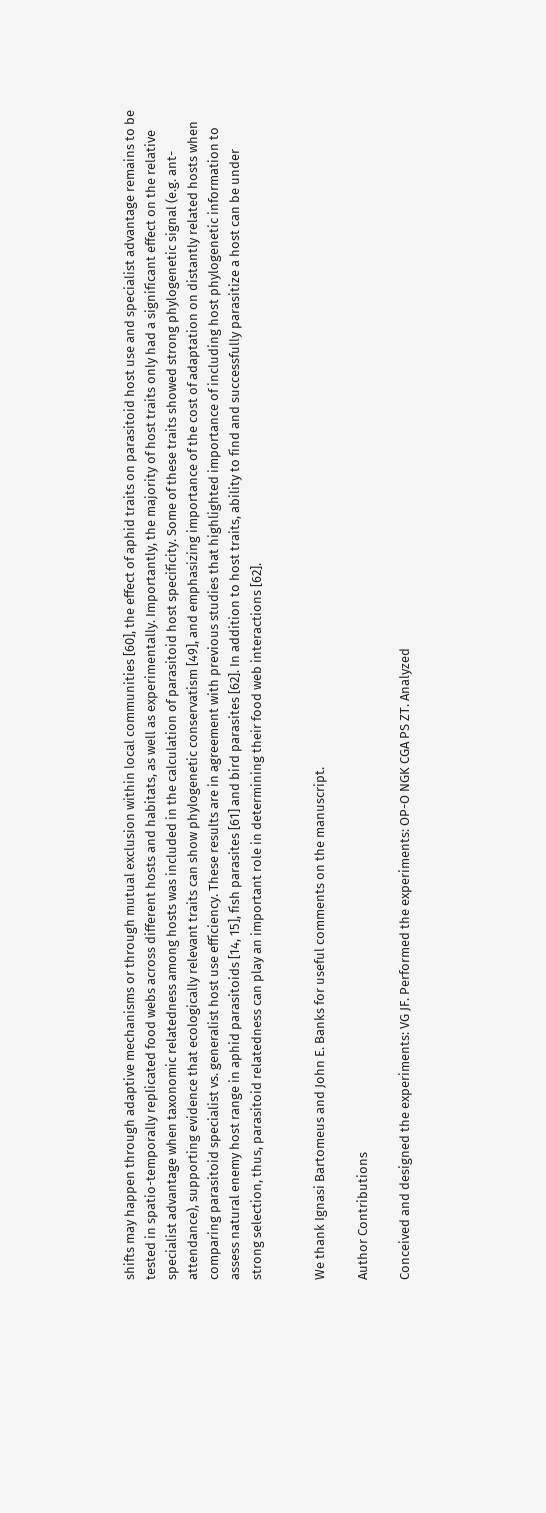shifts may happen through adaptive mechanisms or through mutual exclusion within local communities [60], the effect of aphid traits on parasitoid host use and specialist advantage remains to be tested in spatio-temporally replicated food webs across different hosts and habitats, as well as experimentally. Importantly, the majority of host traits only had a significant effect on the relative specialist advantage when taxonomic relatedness among hosts was included in the calculation of parasitoid host specificity. Some of these traits showed strong phylogenetic signal (e.g. ant-attendance), supporting evidence that ecologically relevant traits can show phylogenetic conservatism [49], and emphasizing importance of the cost of adaptation on distantly related hosts when comparing parasitoid specialist vs. generalist host use efficiency. These results are in agreement with previous studies that highlighted importance of including host phylogenetic information to assess natural enemy host range in aphid parasitoids [14, 15], fish parasites [61] and bird parasites [62]. In addition to host traits, ability to find and successfully parasitize a host can be under strong selection, thus, parasitoid relatedness can play an important role in determining their food web interactions [62].


We thank Ignasi Bartomeus and John E. Banks for useful comments on the manuscript.

Author Contributions

Conceived and designed the experiments: VG JF. Performed the experiments: OP-O NGK CGA PS ZT. Analyzed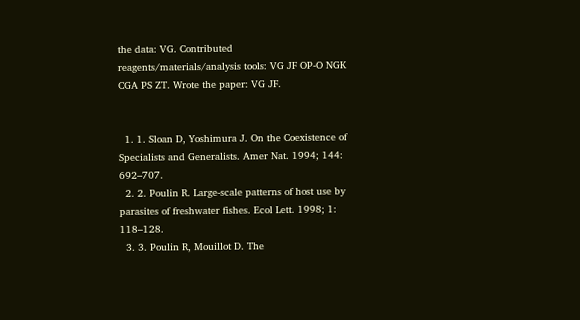the data: VG. Contributed reagents/materials/analysis tools: VG JF OP-O NGK CGA PS ZT. Wrote the paper: VG JF.


  1. 1. Sloan D, Yoshimura J. On the Coexistence of Specialists and Generalists. Amer Nat. 1994; 144: 692–707.
  2. 2. Poulin R. Large-scale patterns of host use by parasites of freshwater fishes. Ecol Lett. 1998; 1: 118–128.
  3. 3. Poulin R, Mouillot D. The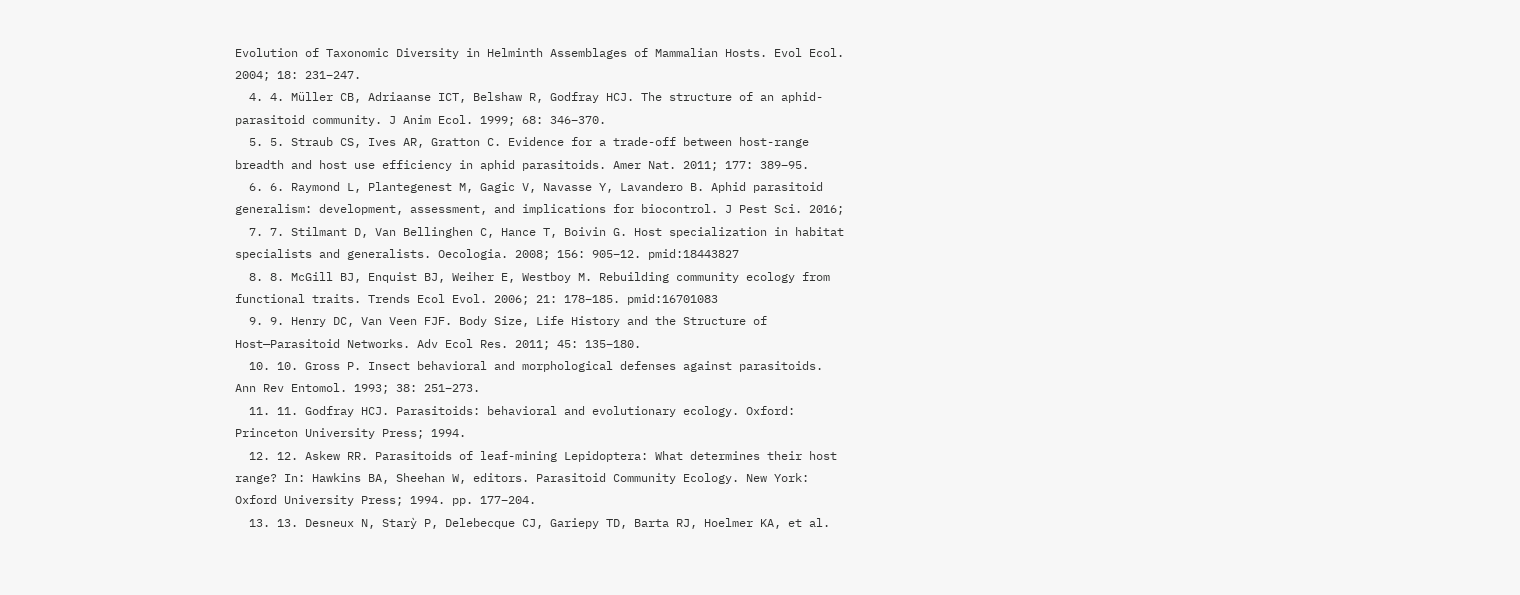Evolution of Taxonomic Diversity in Helminth Assemblages of Mammalian Hosts. Evol Ecol. 2004; 18: 231–247.
  4. 4. Müller CB, Adriaanse ICT, Belshaw R, Godfray HCJ. The structure of an aphid-parasitoid community. J Anim Ecol. 1999; 68: 346–370.
  5. 5. Straub CS, Ives AR, Gratton C. Evidence for a trade-off between host-range breadth and host use efficiency in aphid parasitoids. Amer Nat. 2011; 177: 389–95.
  6. 6. Raymond L, Plantegenest M, Gagic V, Navasse Y, Lavandero B. Aphid parasitoid generalism: development, assessment, and implications for biocontrol. J Pest Sci. 2016;
  7. 7. Stilmant D, Van Bellinghen C, Hance T, Boivin G. Host specialization in habitat specialists and generalists. Oecologia. 2008; 156: 905–12. pmid:18443827
  8. 8. McGill BJ, Enquist BJ, Weiher E, Westboy M. Rebuilding community ecology from functional traits. Trends Ecol Evol. 2006; 21: 178–185. pmid:16701083
  9. 9. Henry DC, Van Veen FJF. Body Size, Life History and the Structure of Host—Parasitoid Networks. Adv Ecol Res. 2011; 45: 135–180.
  10. 10. Gross P. Insect behavioral and morphological defenses against parasitoids. Ann Rev Entomol. 1993; 38: 251–273.
  11. 11. Godfray HCJ. Parasitoids: behavioral and evolutionary ecology. Oxford: Princeton University Press; 1994.
  12. 12. Askew RR. Parasitoids of leaf-mining Lepidoptera: What determines their host range? In: Hawkins BA, Sheehan W, editors. Parasitoid Community Ecology. New York: Oxford University Press; 1994. pp. 177–204.
  13. 13. Desneux N, Starỳ P, Delebecque CJ, Gariepy TD, Barta RJ, Hoelmer KA, et al.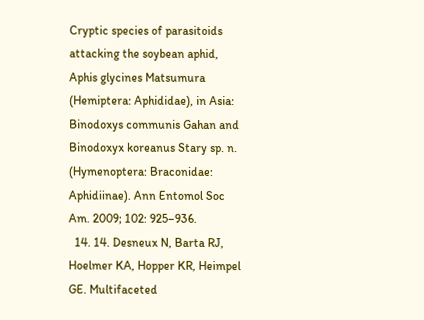Cryptic species of parasitoids attacking the soybean aphid, Aphis glycines Matsumura (Hemiptera: Aphididae), in Asia: Binodoxys communis Gahan and Binodoxyx koreanus Stary sp. n. (Hymenoptera: Braconidae: Aphidiinae). Ann Entomol Soc Am. 2009; 102: 925–936.
  14. 14. Desneux N, Barta RJ, Hoelmer KA, Hopper KR, Heimpel GE. Multifaceted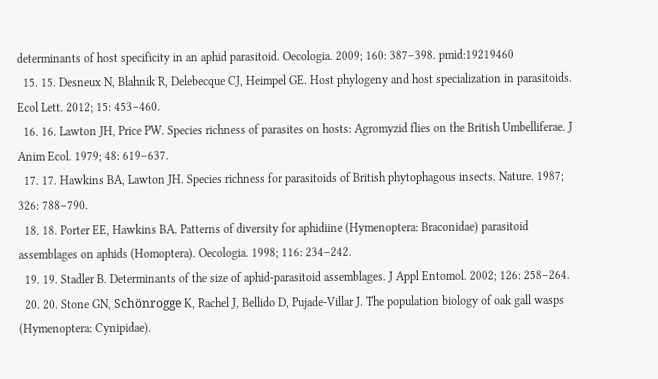determinants of host specificity in an aphid parasitoid. Oecologia. 2009; 160: 387–398. pmid:19219460
  15. 15. Desneux N, Blahnik R, Delebecque CJ, Heimpel GE. Host phylogeny and host specialization in parasitoids. Ecol Lett. 2012; 15: 453–460.
  16. 16. Lawton JH, Price PW. Species richness of parasites on hosts: Agromyzid flies on the British Umbelliferae. J Anim Ecol. 1979; 48: 619–637.
  17. 17. Hawkins BA, Lawton JH. Species richness for parasitoids of British phytophagous insects. Nature. 1987; 326: 788–790.
  18. 18. Porter EE, Hawkins BA. Patterns of diversity for aphidiine (Hymenoptera: Braconidae) parasitoid assemblages on aphids (Homoptera). Oecologia. 1998; 116: 234–242.
  19. 19. Stadler B. Determinants of the size of aphid-parasitoid assemblages. J Appl Entomol. 2002; 126: 258–264.
  20. 20. Stone GN, Schönrogge K, Rachel J, Bellido D, Pujade-Villar J. The population biology of oak gall wasps (Hymenoptera: Cynipidae).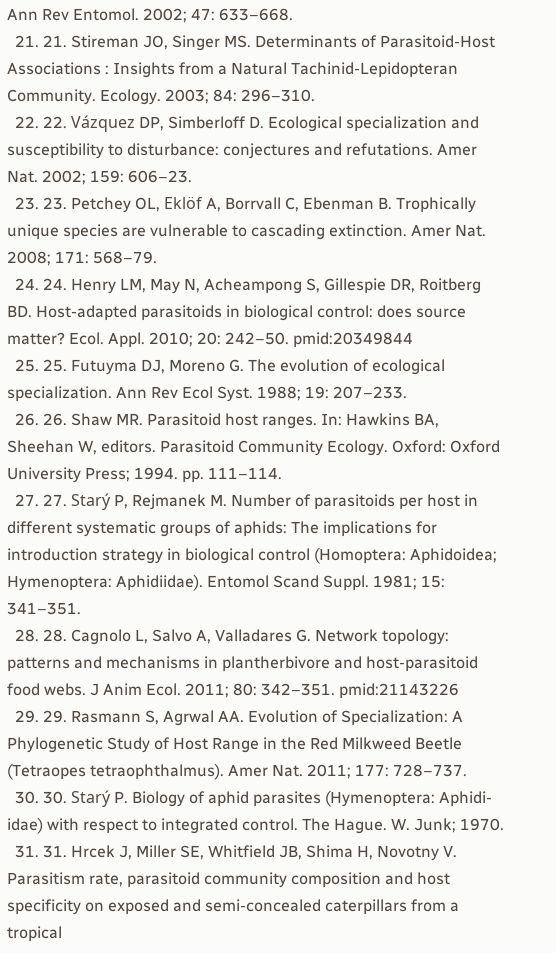Ann Rev Entomol. 2002; 47: 633–668.
  21. 21. Stireman JO, Singer MS. Determinants of Parasitoid-Host Associations : Insights from a Natural Tachinid-Lepidopteran Community. Ecology. 2003; 84: 296–310.
  22. 22. Vázquez DP, Simberloff D. Ecological specialization and susceptibility to disturbance: conjectures and refutations. Amer Nat. 2002; 159: 606–23.
  23. 23. Petchey OL, Eklöf A, Borrvall C, Ebenman B. Trophically unique species are vulnerable to cascading extinction. Amer Nat. 2008; 171: 568–79.
  24. 24. Henry LM, May N, Acheampong S, Gillespie DR, Roitberg BD. Host-adapted parasitoids in biological control: does source matter? Ecol. Appl. 2010; 20: 242–50. pmid:20349844
  25. 25. Futuyma DJ, Moreno G. The evolution of ecological specialization. Ann Rev Ecol Syst. 1988; 19: 207–233.
  26. 26. Shaw MR. Parasitoid host ranges. In: Hawkins BA, Sheehan W, editors. Parasitoid Community Ecology. Oxford: Oxford University Press; 1994. pp. 111–114.
  27. 27. Starý P, Rejmanek M. Number of parasitoids per host in different systematic groups of aphids: The implications for introduction strategy in biological control (Homoptera: Aphidoidea; Hymenoptera: Aphidiidae). Entomol Scand Suppl. 1981; 15: 341–351.
  28. 28. Cagnolo L, Salvo A, Valladares G. Network topology: patterns and mechanisms in plantherbivore and host-parasitoid food webs. J Anim Ecol. 2011; 80: 342–351. pmid:21143226
  29. 29. Rasmann S, Agrwal AA. Evolution of Specialization: A Phylogenetic Study of Host Range in the Red Milkweed Beetle (Tetraopes tetraophthalmus). Amer Nat. 2011; 177: 728–737.
  30. 30. Starý P. Biology of aphid parasites (Hymenoptera: Aphidi-idae) with respect to integrated control. The Hague. W. Junk; 1970.
  31. 31. Hrcek J, Miller SE, Whitfield JB, Shima H, Novotny V. Parasitism rate, parasitoid community composition and host specificity on exposed and semi-concealed caterpillars from a tropical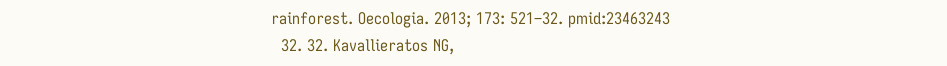rainforest. Oecologia. 2013; 173: 521–32. pmid:23463243
  32. 32. Kavallieratos NG,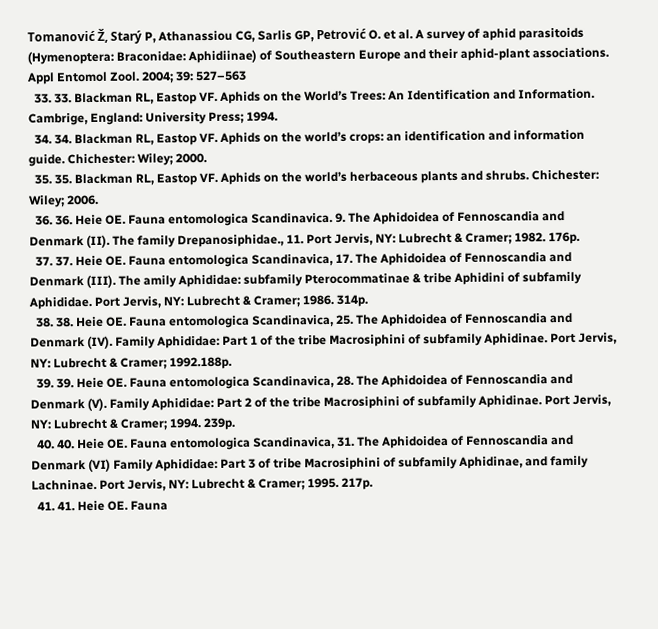Tomanović Ž, Starý P, Athanassiou CG, Sarlis GP, Petrović O. et al. A survey of aphid parasitoids (Hymenoptera: Braconidae: Aphidiinae) of Southeastern Europe and their aphid-plant associations. Appl Entomol Zool. 2004; 39: 527–563
  33. 33. Blackman RL, Eastop VF. Aphids on the World’s Trees: An Identification and Information. Cambrige, England: University Press; 1994.
  34. 34. Blackman RL, Eastop VF. Aphids on the world’s crops: an identification and information guide. Chichester: Wiley; 2000.
  35. 35. Blackman RL, Eastop VF. Aphids on the world’s herbaceous plants and shrubs. Chichester: Wiley; 2006.
  36. 36. Heie OE. Fauna entomologica Scandinavica. 9. The Aphidoidea of Fennoscandia and Denmark (II). The family Drepanosiphidae., 11. Port Jervis, NY: Lubrecht & Cramer; 1982. 176p.
  37. 37. Heie OE. Fauna entomologica Scandinavica, 17. The Aphidoidea of Fennoscandia and Denmark (III). The amily Aphididae: subfamily Pterocommatinae & tribe Aphidini of subfamily Aphididae. Port Jervis, NY: Lubrecht & Cramer; 1986. 314p.
  38. 38. Heie OE. Fauna entomologica Scandinavica, 25. The Aphidoidea of Fennoscandia and Denmark (IV). Family Aphididae: Part 1 of the tribe Macrosiphini of subfamily Aphidinae. Port Jervis, NY: Lubrecht & Cramer; 1992.188p.
  39. 39. Heie OE. Fauna entomologica Scandinavica, 28. The Aphidoidea of Fennoscandia and Denmark (V). Family Aphididae: Part 2 of the tribe Macrosiphini of subfamily Aphidinae. Port Jervis, NY: Lubrecht & Cramer; 1994. 239p.
  40. 40. Heie OE. Fauna entomologica Scandinavica, 31. The Aphidoidea of Fennoscandia and Denmark (VI) Family Aphididae: Part 3 of tribe Macrosiphini of subfamily Aphidinae, and family Lachninae. Port Jervis, NY: Lubrecht & Cramer; 1995. 217p.
  41. 41. Heie OE. Fauna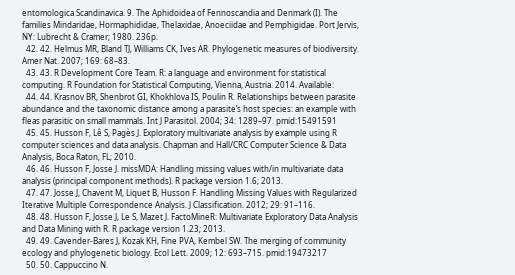entomologica Scandinavica. 9. The Aphidoidea of Fennoscandia and Denmark (I). The families Mindaridae, Hormaphididae, Thelaxidae, Anoeciidae and Pemphigidae. Port Jervis, NY: Lubrecht & Cramer; 1980. 236p.
  42. 42. Helmus MR, Bland TJ, Williams CK, Ives AR. Phylogenetic measures of biodiversity. Amer Nat. 2007; 169: 68–83.
  43. 43. R Development Core Team. R: a language and environment for statistical computing. R Foundation for Statistical Computing, Vienna, Austria. 2014. Available:
  44. 44. Krasnov BR, Shenbrot GI, Khokhlova IS, Poulin R. Relationships between parasite abundance and the taxonomic distance among a parasite’s host species: an example with fleas parasitic on small mammals. Int J Parasitol. 2004; 34: 1289–97. pmid:15491591
  45. 45. Husson F, Lê S, Pagès J. Exploratory multivariate analysis by example using R computer sciences and data analysis. Chapman and Hall/CRC Computer Science & Data Analysis, Boca Raton, FL; 2010.
  46. 46. Husson F, Josse J. missMDA: Handling missing values with/in multivariate data analysis (principal component methods). R package version 1.6; 2013.
  47. 47. Josse J, Chavent M, Liquet B, Husson F. Handling Missing Values with Regularized Iterative Multiple Correspondence Analysis. J Classification. 2012; 29: 91–116.
  48. 48. Husson F, Josse J, Le S, Mazet J. FactoMineR: Multivariate Exploratory Data Analysis and Data Mining with R. R package version 1.23; 2013.
  49. 49. Cavender-Bares J, Kozak KH, Fine PVA, Kembel SW. The merging of community ecology and phylogenetic biology. Ecol Lett. 2009; 12: 693–715. pmid:19473217
  50. 50. Cappuccino N.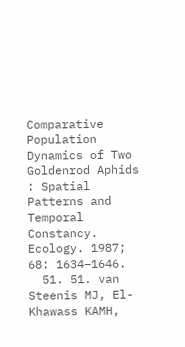Comparative Population Dynamics of Two Goldenrod Aphids : Spatial Patterns and Temporal Constancy. Ecology. 1987; 68: 1634–1646.
  51. 51. van Steenis MJ, El-Khawass KAMH,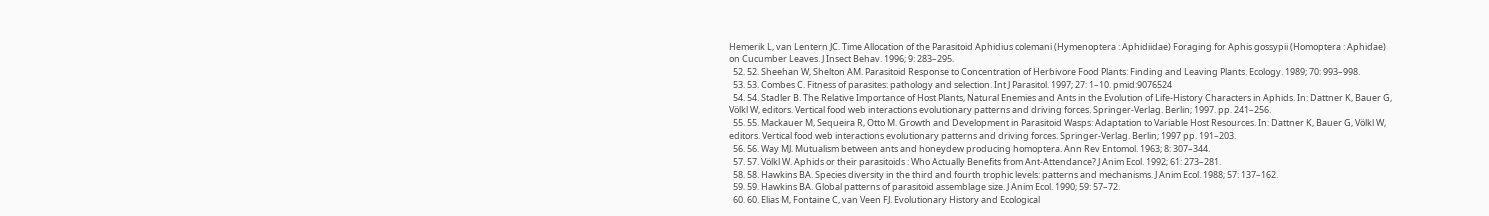Hemerik L, van Lentern JC. Time Allocation of the Parasitoid Aphidius colemani (Hymenoptera : Aphidiidae) Foraging for Aphis gossypii (Homoptera : Aphidae) on Cucumber Leaves. J Insect Behav. 1996; 9: 283–295.
  52. 52. Sheehan W, Shelton AM. Parasitoid Response to Concentration of Herbivore Food Plants: Finding and Leaving Plants. Ecology. 1989; 70: 993–998.
  53. 53. Combes C. Fitness of parasites: pathology and selection. Int J Parasitol. 1997; 27: 1–10. pmid:9076524
  54. 54. Stadler B. The Relative Importance of Host Plants, Natural Enemies and Ants in the Evolution of Life-History Characters in Aphids. In: Dattner K, Bauer G, Völkl W, editors. Vertical food web interactions evolutionary patterns and driving forces. Springer-Verlag. Berlin; 1997. pp. 241–256.
  55. 55. Mackauer M, Sequeira R, Otto M. Growth and Development in Parasitoid Wasps: Adaptation to Variable Host Resources. In: Dattner K, Bauer G, Völkl W, editors. Vertical food web interactions evolutionary patterns and driving forces. Springer-Verlag. Berlin; 1997 pp. 191–203.
  56. 56. Way MJ. Mutualism between ants and honeydew producing homoptera. Ann Rev Entomol. 1963; 8: 307–344.
  57. 57. Völkl W. Aphids or their parasitoids : Who Actually Benefits from Ant-Attendance? J Anim Ecol. 1992; 61: 273–281.
  58. 58. Hawkins BA. Species diversity in the third and fourth trophic levels: patterns and mechanisms. J Anim Ecol. 1988; 57: 137–162.
  59. 59. Hawkins BA. Global patterns of parasitoid assemblage size. J Anim Ecol. 1990; 59: 57–72.
  60. 60. Elias M, Fontaine C, van Veen FJ. Evolutionary History and Ecological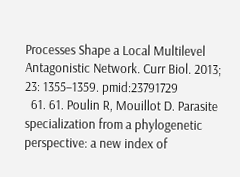Processes Shape a Local Multilevel Antagonistic Network. Curr Biol. 2013; 23: 1355–1359. pmid:23791729
  61. 61. Poulin R, Mouillot D. Parasite specialization from a phylogenetic perspective: a new index of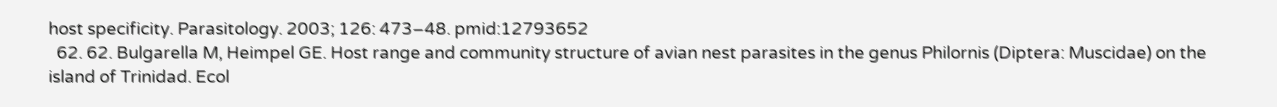host specificity. Parasitology. 2003; 126: 473–48. pmid:12793652
  62. 62. Bulgarella M, Heimpel GE. Host range and community structure of avian nest parasites in the genus Philornis (Diptera: Muscidae) on the island of Trinidad. Ecol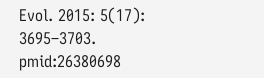Evol. 2015: 5(17): 3695–3703. pmid:26380698